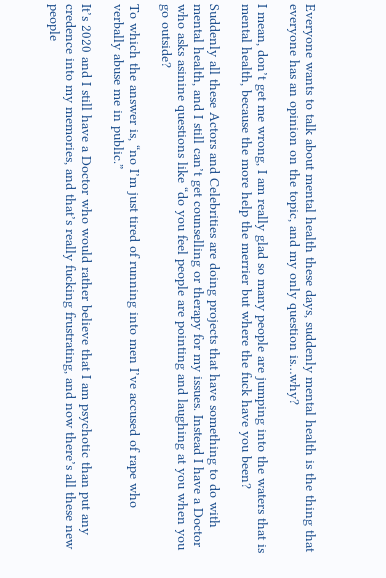Everyone wants to talk about mental health these days, suddenly mental health is the thing that everyone has an opinion on the topic, and my only question is…why?

I mean, don’t get me wrong, I am really glad so many people are jumping into the waters that is mental health, because the more help the merrier but where the fuck have you been?

Suddenly all these Actors and Celebrities are doing projects that have something to do with mental health, and I still can’t get counselling or therapy for my issues. Instead I have a Doctor who asks asinine questions like “do you feel people are pointing and laughing at you when you go outside?

To which the answer is, “no I’m just tired of running into men I’ve accused of rape who verbally abuse me in public.”

It’s 2020 and I still have a Doctor who would rather believe that I am psychotic than put any credence into my memories, and that’s really fucking frustrating, and now there’s all these new people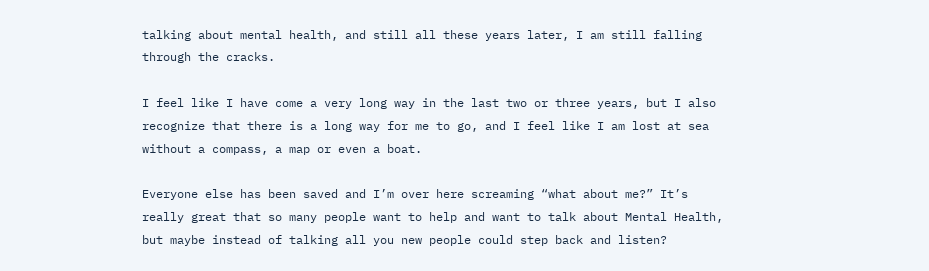talking about mental health, and still all these years later, I am still falling through the cracks.

I feel like I have come a very long way in the last two or three years, but I also recognize that there is a long way for me to go, and I feel like I am lost at sea without a compass, a map or even a boat.

Everyone else has been saved and I’m over here screaming “what about me?” It’s really great that so many people want to help and want to talk about Mental Health, but maybe instead of talking all you new people could step back and listen?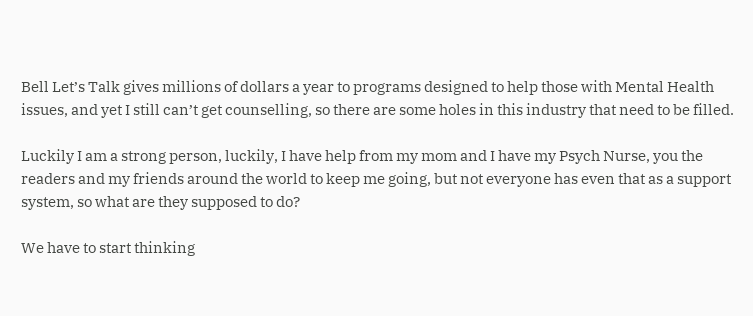Bell Let’s Talk gives millions of dollars a year to programs designed to help those with Mental Health issues, and yet I still can’t get counselling, so there are some holes in this industry that need to be filled.

Luckily I am a strong person, luckily, I have help from my mom and I have my Psych Nurse, you the readers and my friends around the world to keep me going, but not everyone has even that as a support system, so what are they supposed to do?

We have to start thinking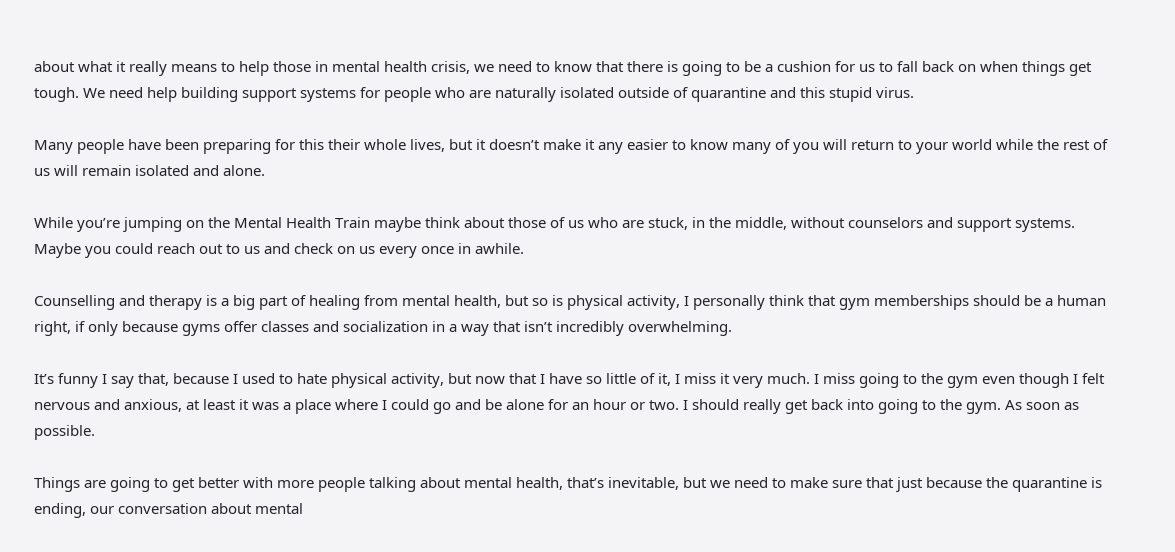about what it really means to help those in mental health crisis, we need to know that there is going to be a cushion for us to fall back on when things get tough. We need help building support systems for people who are naturally isolated outside of quarantine and this stupid virus.

Many people have been preparing for this their whole lives, but it doesn’t make it any easier to know many of you will return to your world while the rest of us will remain isolated and alone.

While you’re jumping on the Mental Health Train maybe think about those of us who are stuck, in the middle, without counselors and support systems. Maybe you could reach out to us and check on us every once in awhile.

Counselling and therapy is a big part of healing from mental health, but so is physical activity, I personally think that gym memberships should be a human right, if only because gyms offer classes and socialization in a way that isn’t incredibly overwhelming.

It’s funny I say that, because I used to hate physical activity, but now that I have so little of it, I miss it very much. I miss going to the gym even though I felt nervous and anxious, at least it was a place where I could go and be alone for an hour or two. I should really get back into going to the gym. As soon as possible.

Things are going to get better with more people talking about mental health, that’s inevitable, but we need to make sure that just because the quarantine is ending, our conversation about mental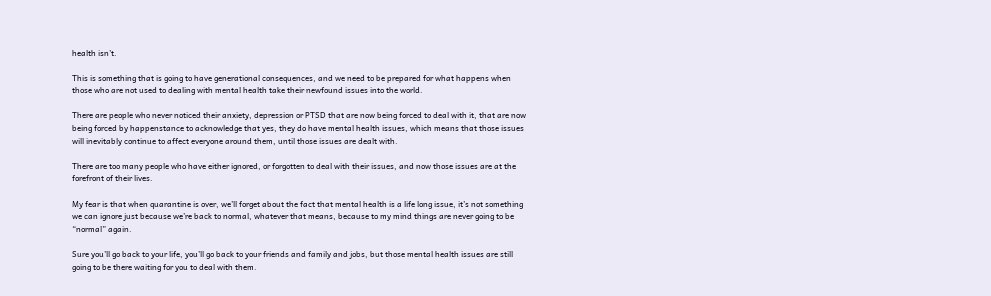health isn’t.

This is something that is going to have generational consequences, and we need to be prepared for what happens when those who are not used to dealing with mental health take their newfound issues into the world.

There are people who never noticed their anxiety, depression or PTSD that are now being forced to deal with it, that are now being forced by happenstance to acknowledge that yes, they do have mental health issues, which means that those issues will inevitably continue to affect everyone around them, until those issues are dealt with.

There are too many people who have either ignored, or forgotten to deal with their issues, and now those issues are at the forefront of their lives.

My fear is that when quarantine is over, we’ll forget about the fact that mental health is a life long issue, it’s not something we can ignore just because we’re back to normal, whatever that means, because to my mind things are never going to be “normal” again.

Sure you’ll go back to your life, you’ll go back to your friends and family and jobs, but those mental health issues are still going to be there waiting for you to deal with them.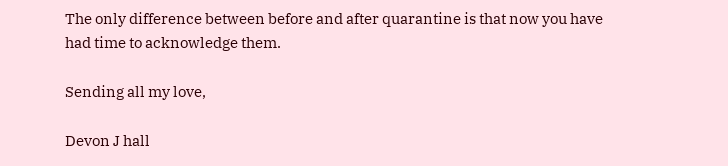The only difference between before and after quarantine is that now you have had time to acknowledge them.

Sending all my love,

Devon J hall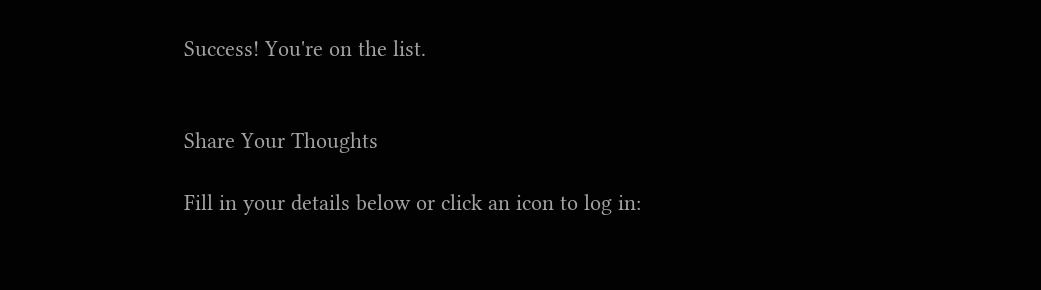Success! You're on the list.


Share Your Thoughts

Fill in your details below or click an icon to log in: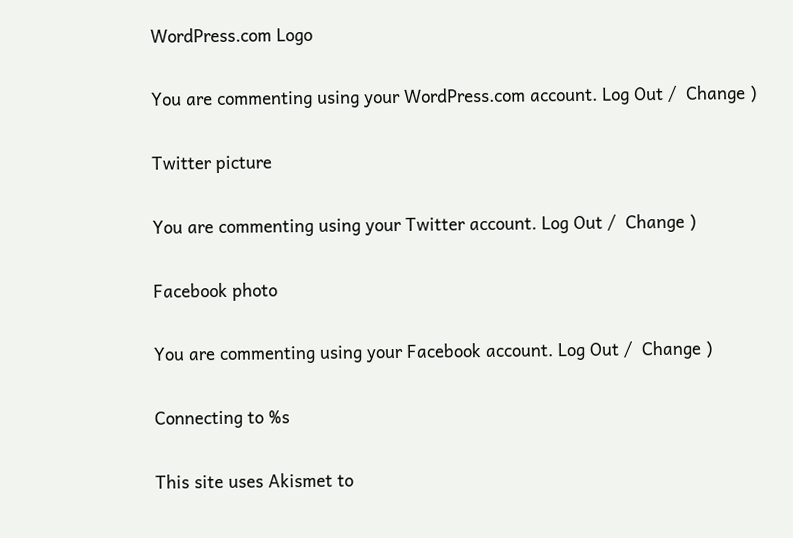WordPress.com Logo

You are commenting using your WordPress.com account. Log Out /  Change )

Twitter picture

You are commenting using your Twitter account. Log Out /  Change )

Facebook photo

You are commenting using your Facebook account. Log Out /  Change )

Connecting to %s

This site uses Akismet to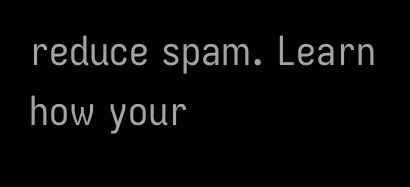reduce spam. Learn how your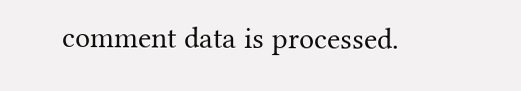comment data is processed.